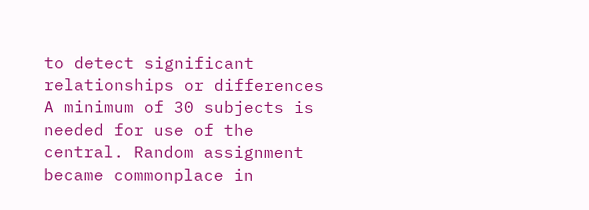to detect significant relationships or differences A minimum of 30 subjects is needed for use of the central. Random assignment became commonplace in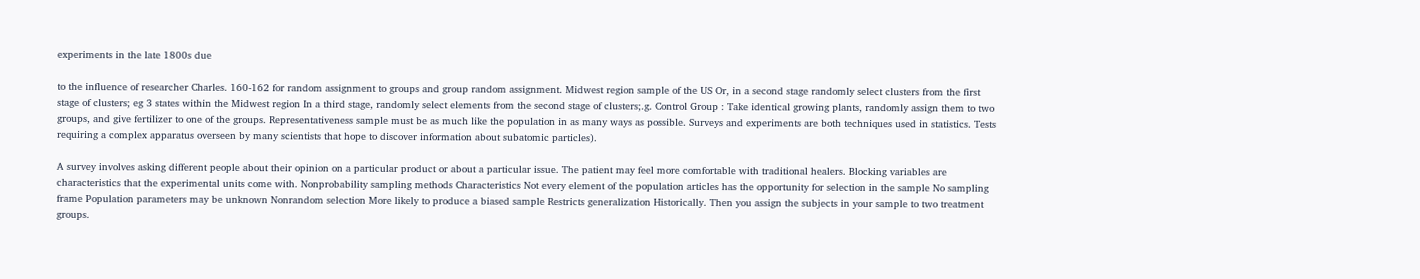experiments in the late 1800s due

to the influence of researcher Charles. 160-162 for random assignment to groups and group random assignment. Midwest region sample of the US Or, in a second stage randomly select clusters from the first stage of clusters; eg 3 states within the Midwest region In a third stage, randomly select elements from the second stage of clusters;.g. Control Group : Take identical growing plants, randomly assign them to two groups, and give fertilizer to one of the groups. Representativeness sample must be as much like the population in as many ways as possible. Surveys and experiments are both techniques used in statistics. Tests requiring a complex apparatus overseen by many scientists that hope to discover information about subatomic particles).

A survey involves asking different people about their opinion on a particular product or about a particular issue. The patient may feel more comfortable with traditional healers. Blocking variables are characteristics that the experimental units come with. Nonprobability sampling methods Characteristics Not every element of the population articles has the opportunity for selection in the sample No sampling frame Population parameters may be unknown Nonrandom selection More likely to produce a biased sample Restricts generalization Historically. Then you assign the subjects in your sample to two treatment groups.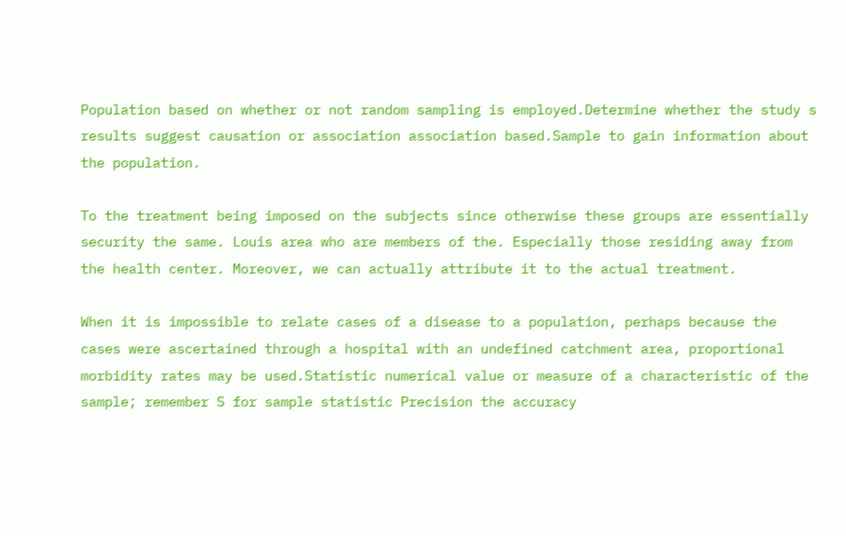Population based on whether or not random sampling is employed.Determine whether the study s results suggest causation or association association based.Sample to gain information about the population.

To the treatment being imposed on the subjects since otherwise these groups are essentially security the same. Louis area who are members of the. Especially those residing away from the health center. Moreover, we can actually attribute it to the actual treatment.

When it is impossible to relate cases of a disease to a population, perhaps because the cases were ascertained through a hospital with an undefined catchment area, proportional morbidity rates may be used.Statistic numerical value or measure of a characteristic of the sample; remember S for sample statistic Precision the accuracy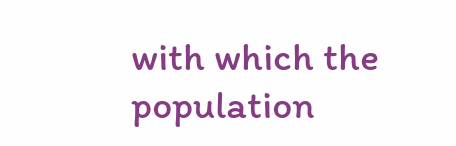with which the population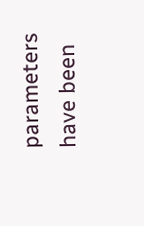parameters have been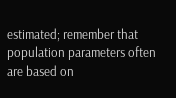estimated; remember that population parameters often are based on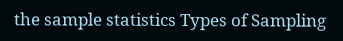the sample statistics Types of Sampling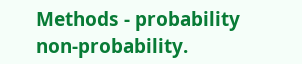Methods - probability non-probability.